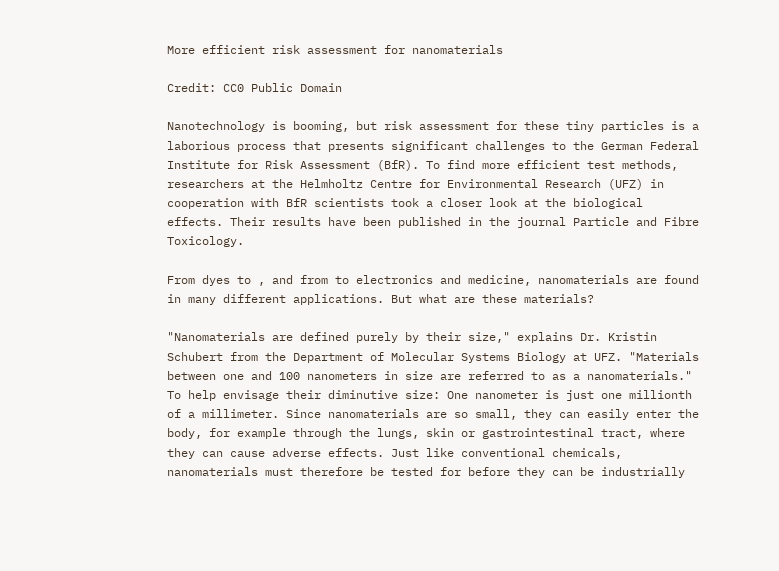More efficient risk assessment for nanomaterials

Credit: CC0 Public Domain

Nanotechnology is booming, but risk assessment for these tiny particles is a laborious process that presents significant challenges to the German Federal Institute for Risk Assessment (BfR). To find more efficient test methods, researchers at the Helmholtz Centre for Environmental Research (UFZ) in cooperation with BfR scientists took a closer look at the biological effects. Their results have been published in the journal Particle and Fibre Toxicology.

From dyes to , and from to electronics and medicine, nanomaterials are found in many different applications. But what are these materials?

"Nanomaterials are defined purely by their size," explains Dr. Kristin Schubert from the Department of Molecular Systems Biology at UFZ. "Materials between one and 100 nanometers in size are referred to as a nanomaterials." To help envisage their diminutive size: One nanometer is just one millionth of a millimeter. Since nanomaterials are so small, they can easily enter the body, for example through the lungs, skin or gastrointestinal tract, where they can cause adverse effects. Just like conventional chemicals, nanomaterials must therefore be tested for before they can be industrially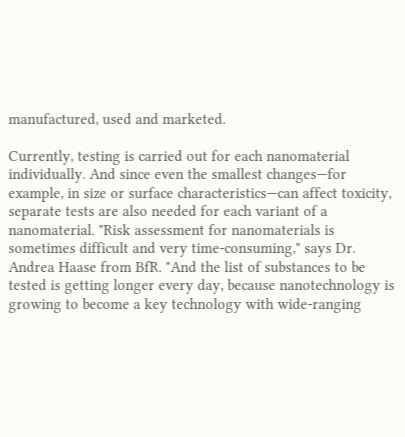manufactured, used and marketed.

Currently, testing is carried out for each nanomaterial individually. And since even the smallest changes—for example, in size or surface characteristics—can affect toxicity, separate tests are also needed for each variant of a nanomaterial. "Risk assessment for nanomaterials is sometimes difficult and very time-consuming," says Dr. Andrea Haase from BfR. "And the list of substances to be tested is getting longer every day, because nanotechnology is growing to become a key technology with wide-ranging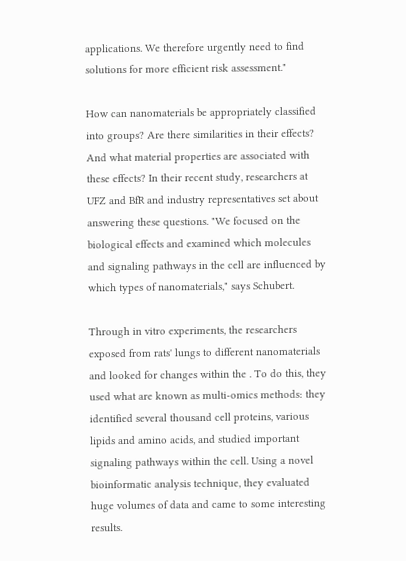applications. We therefore urgently need to find solutions for more efficient risk assessment."

How can nanomaterials be appropriately classified into groups? Are there similarities in their effects? And what material properties are associated with these effects? In their recent study, researchers at UFZ and BfR and industry representatives set about answering these questions. "We focused on the biological effects and examined which molecules and signaling pathways in the cell are influenced by which types of nanomaterials," says Schubert.

Through in vitro experiments, the researchers exposed from rats' lungs to different nanomaterials and looked for changes within the . To do this, they used what are known as multi-omics methods: they identified several thousand cell proteins, various lipids and amino acids, and studied important signaling pathways within the cell. Using a novel bioinformatic analysis technique, they evaluated huge volumes of data and came to some interesting results.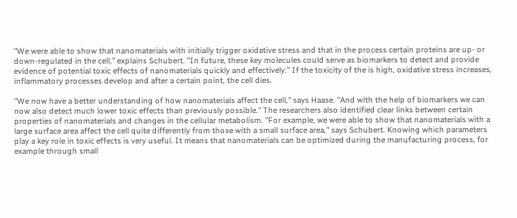"We were able to show that nanomaterials with initially trigger oxidative stress and that in the process certain proteins are up- or down-regulated in the cell," explains Schubert. "In future, these key molecules could serve as biomarkers to detect and provide evidence of potential toxic effects of nanomaterials quickly and effectively." If the toxicity of the is high, oxidative stress increases, inflammatory processes develop and after a certain point, the cell dies.

"We now have a better understanding of how nanomaterials affect the cell," says Haase. "And with the help of biomarkers we can now also detect much lower toxic effects than previously possible." The researchers also identified clear links between certain properties of nanomaterials and changes in the cellular metabolism. "For example, we were able to show that nanomaterials with a large surface area affect the cell quite differently from those with a small surface area," says Schubert. Knowing which parameters play a key role in toxic effects is very useful. It means that nanomaterials can be optimized during the manufacturing process, for example through small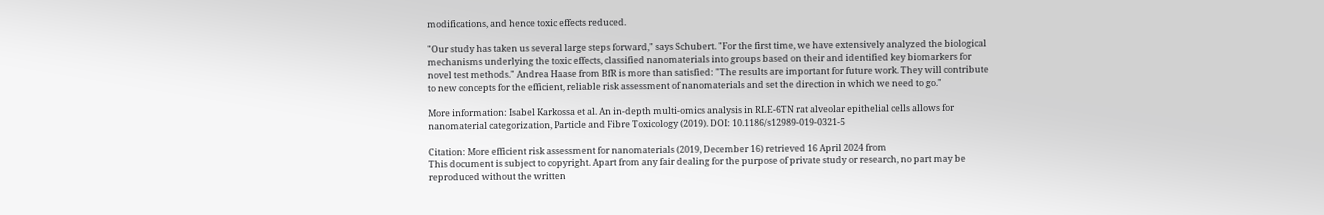modifications, and hence toxic effects reduced.

"Our study has taken us several large steps forward," says Schubert. "For the first time, we have extensively analyzed the biological mechanisms underlying the toxic effects, classified nanomaterials into groups based on their and identified key biomarkers for novel test methods." Andrea Haase from BfR is more than satisfied: "The results are important for future work. They will contribute to new concepts for the efficient, reliable risk assessment of nanomaterials and set the direction in which we need to go."

More information: Isabel Karkossa et al. An in-depth multi-omics analysis in RLE-6TN rat alveolar epithelial cells allows for nanomaterial categorization, Particle and Fibre Toxicology (2019). DOI: 10.1186/s12989-019-0321-5

Citation: More efficient risk assessment for nanomaterials (2019, December 16) retrieved 16 April 2024 from
This document is subject to copyright. Apart from any fair dealing for the purpose of private study or research, no part may be reproduced without the written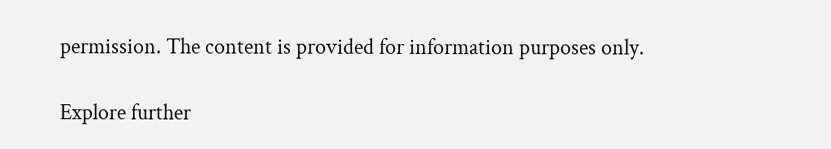permission. The content is provided for information purposes only.

Explore further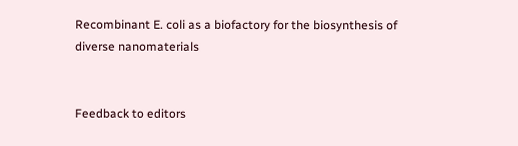Recombinant E. coli as a biofactory for the biosynthesis of diverse nanomaterials


Feedback to editors